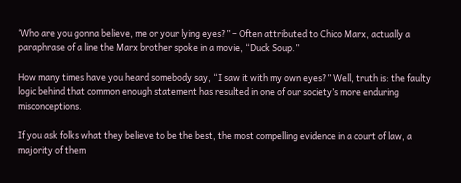‘Who are you gonna believe, me or your lying eyes?” – Often attributed to Chico Marx, actually a paraphrase of a line the Marx brother spoke in a movie, “Duck Soup.”

How many times have you heard somebody say, “I saw it with my own eyes?” Well, truth is: the faulty logic behind that common enough statement has resulted in one of our society’s more enduring misconceptions.

If you ask folks what they believe to be the best, the most compelling evidence in a court of law, a majority of them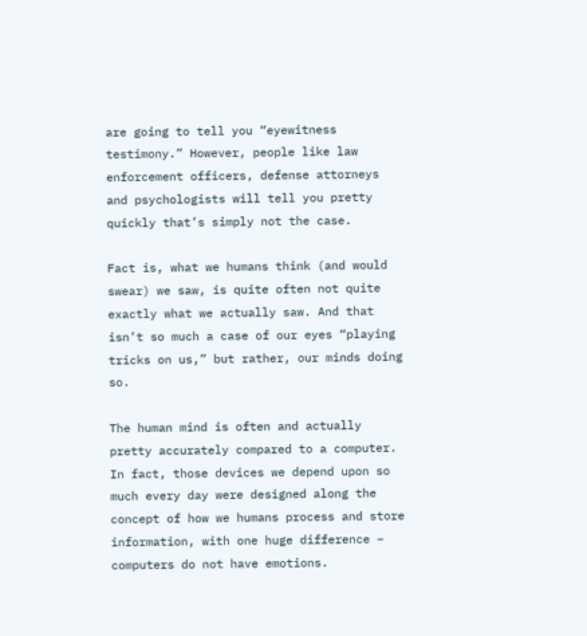are going to tell you “eyewitness testimony.” However, people like law enforcement officers, defense attorneys and psychologists will tell you pretty quickly that’s simply not the case.

Fact is, what we humans think (and would swear) we saw, is quite often not quite exactly what we actually saw. And that isn’t so much a case of our eyes “playing tricks on us,” but rather, our minds doing so.

The human mind is often and actually pretty accurately compared to a computer. In fact, those devices we depend upon so much every day were designed along the concept of how we humans process and store information, with one huge difference – computers do not have emotions.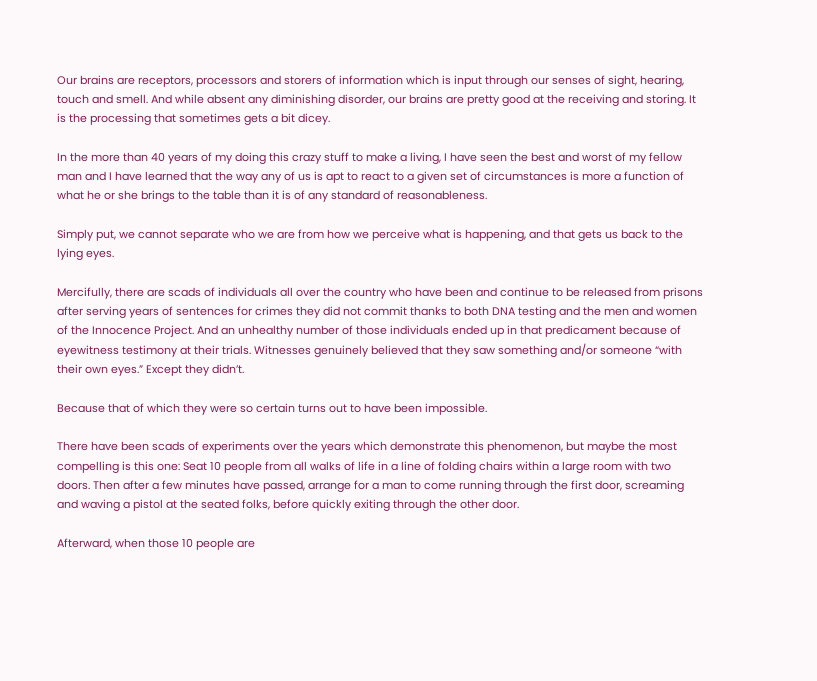Our brains are receptors, processors and storers of information which is input through our senses of sight, hearing, touch and smell. And while absent any diminishing disorder, our brains are pretty good at the receiving and storing. It is the processing that sometimes gets a bit dicey.

In the more than 40 years of my doing this crazy stuff to make a living, I have seen the best and worst of my fellow man and I have learned that the way any of us is apt to react to a given set of circumstances is more a function of what he or she brings to the table than it is of any standard of reasonableness.

Simply put, we cannot separate who we are from how we perceive what is happening, and that gets us back to the lying eyes.

Mercifully, there are scads of individuals all over the country who have been and continue to be released from prisons after serving years of sentences for crimes they did not commit thanks to both DNA testing and the men and women of the Innocence Project. And an unhealthy number of those individuals ended up in that predicament because of eyewitness testimony at their trials. Witnesses genuinely believed that they saw something and/or someone “with their own eyes.” Except they didn’t.

Because that of which they were so certain turns out to have been impossible.

There have been scads of experiments over the years which demonstrate this phenomenon, but maybe the most compelling is this one: Seat 10 people from all walks of life in a line of folding chairs within a large room with two doors. Then after a few minutes have passed, arrange for a man to come running through the first door, screaming and waving a pistol at the seated folks, before quickly exiting through the other door.

Afterward, when those 10 people are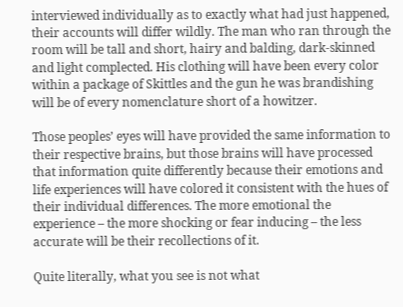interviewed individually as to exactly what had just happened, their accounts will differ wildly. The man who ran through the room will be tall and short, hairy and balding, dark-skinned and light complected. His clothing will have been every color within a package of Skittles and the gun he was brandishing will be of every nomenclature short of a howitzer.

Those peoples’ eyes will have provided the same information to their respective brains, but those brains will have processed that information quite differently because their emotions and life experiences will have colored it consistent with the hues of their individual differences. The more emotional the experience – the more shocking or fear inducing – the less accurate will be their recollections of it.

Quite literally, what you see is not what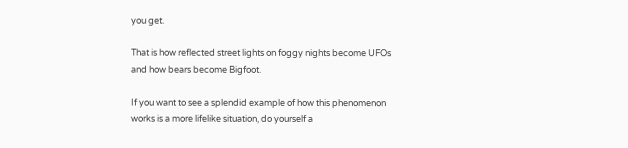you get.

That is how reflected street lights on foggy nights become UFOs and how bears become Bigfoot.

If you want to see a splendid example of how this phenomenon works is a more lifelike situation, do yourself a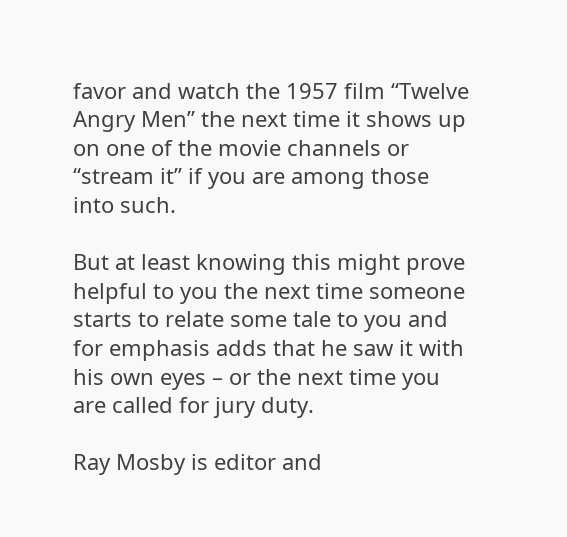favor and watch the 1957 film “Twelve Angry Men” the next time it shows up on one of the movie channels or “stream it” if you are among those into such.

But at least knowing this might prove helpful to you the next time someone starts to relate some tale to you and for emphasis adds that he saw it with his own eyes – or the next time you are called for jury duty.

Ray Mosby is editor and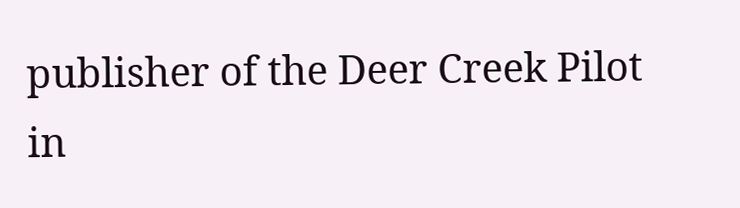publisher of the Deer Creek Pilot in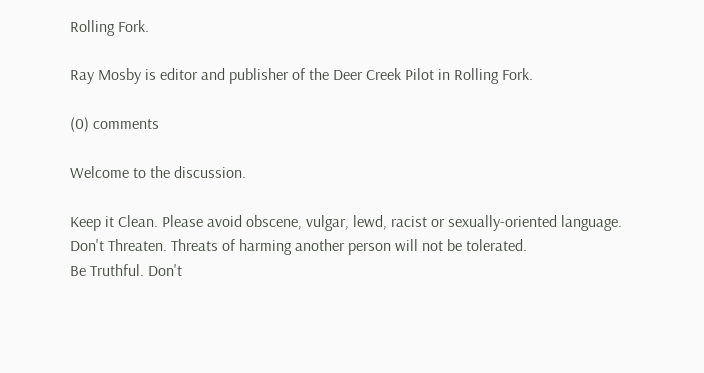Rolling Fork.

Ray Mosby is editor and publisher of the Deer Creek Pilot in Rolling Fork.

(0) comments

Welcome to the discussion.

Keep it Clean. Please avoid obscene, vulgar, lewd, racist or sexually-oriented language.
Don't Threaten. Threats of harming another person will not be tolerated.
Be Truthful. Don't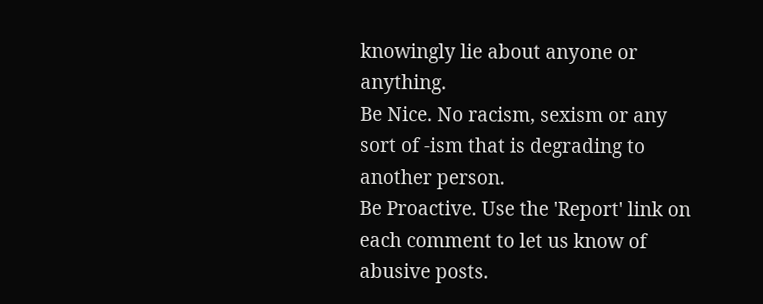knowingly lie about anyone or anything.
Be Nice. No racism, sexism or any sort of -ism that is degrading to another person.
Be Proactive. Use the 'Report' link on each comment to let us know of abusive posts.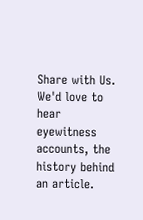Share with Us. We'd love to hear eyewitness accounts, the history behind an article.